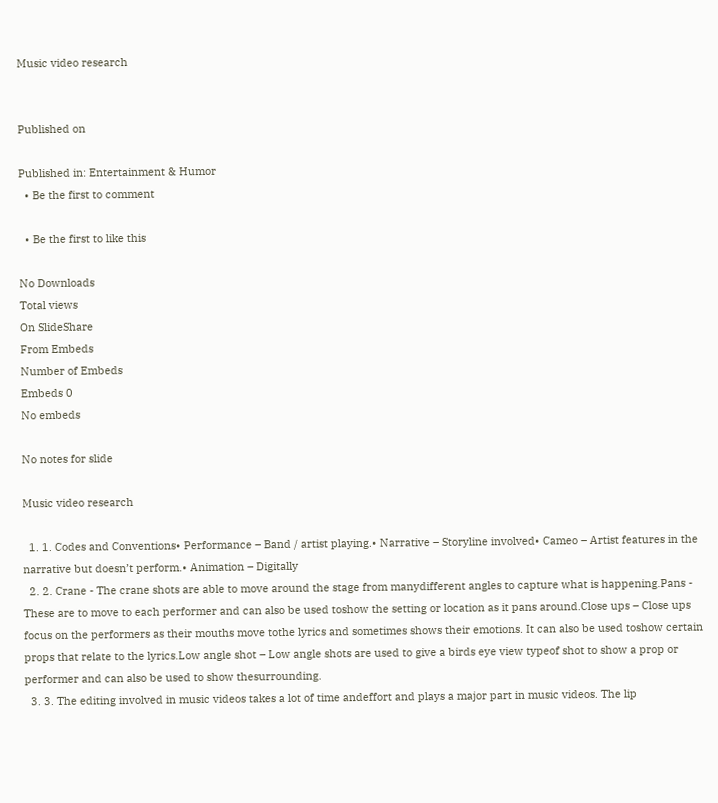Music video research


Published on

Published in: Entertainment & Humor
  • Be the first to comment

  • Be the first to like this

No Downloads
Total views
On SlideShare
From Embeds
Number of Embeds
Embeds 0
No embeds

No notes for slide

Music video research

  1. 1. Codes and Conventions• Performance – Band / artist playing.• Narrative – Storyline involved• Cameo – Artist features in the narrative but doesn’t perform.• Animation – Digitally
  2. 2. Crane - The crane shots are able to move around the stage from manydifferent angles to capture what is happening.Pans - These are to move to each performer and can also be used toshow the setting or location as it pans around.Close ups – Close ups focus on the performers as their mouths move tothe lyrics and sometimes shows their emotions. It can also be used toshow certain props that relate to the lyrics.Low angle shot – Low angle shots are used to give a birds eye view typeof shot to show a prop or performer and can also be used to show thesurrounding.
  3. 3. The editing involved in music videos takes a lot of time andeffort and plays a major part in music videos. The lip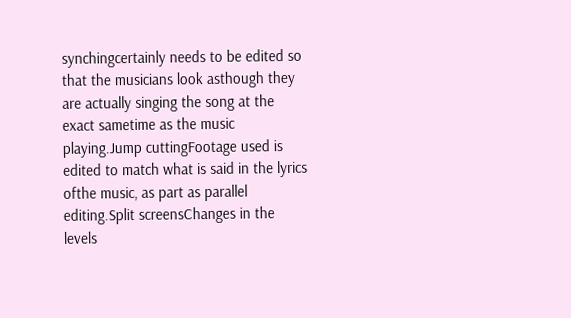synchingcertainly needs to be edited so that the musicians look asthough they are actually singing the song at the exact sametime as the music playing.Jump cuttingFootage used is edited to match what is said in the lyrics ofthe music, as part as parallel editing.Split screensChanges in the levels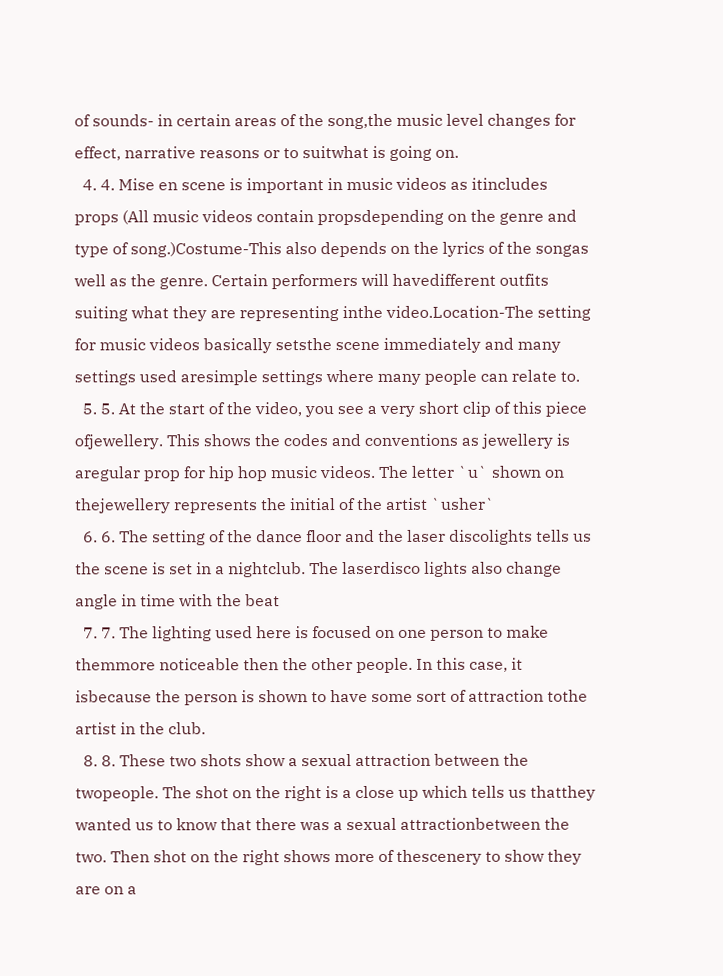of sounds- in certain areas of the song,the music level changes for effect, narrative reasons or to suitwhat is going on.
  4. 4. Mise en scene is important in music videos as itincludes props (All music videos contain propsdepending on the genre and type of song.)Costume-This also depends on the lyrics of the songas well as the genre. Certain performers will havedifferent outfits suiting what they are representing inthe video.Location-The setting for music videos basically setsthe scene immediately and many settings used aresimple settings where many people can relate to.
  5. 5. At the start of the video, you see a very short clip of this piece ofjewellery. This shows the codes and conventions as jewellery is aregular prop for hip hop music videos. The letter `u` shown on thejewellery represents the initial of the artist `usher`
  6. 6. The setting of the dance floor and the laser discolights tells us the scene is set in a nightclub. The laserdisco lights also change angle in time with the beat
  7. 7. The lighting used here is focused on one person to make themmore noticeable then the other people. In this case, it isbecause the person is shown to have some sort of attraction tothe artist in the club.
  8. 8. These two shots show a sexual attraction between the twopeople. The shot on the right is a close up which tells us thatthey wanted us to know that there was a sexual attractionbetween the two. Then shot on the right shows more of thescenery to show they are on a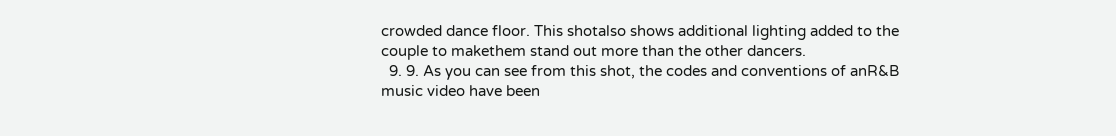crowded dance floor. This shotalso shows additional lighting added to the couple to makethem stand out more than the other dancers.
  9. 9. As you can see from this shot, the codes and conventions of anR&B music video have been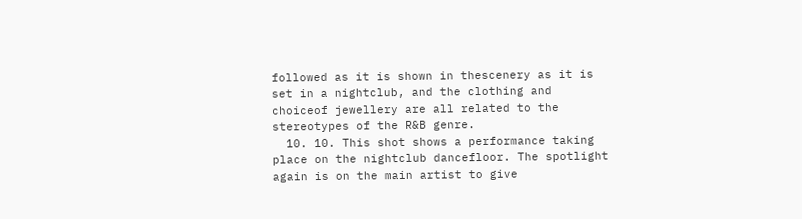followed as it is shown in thescenery as it is set in a nightclub, and the clothing and choiceof jewellery are all related to the stereotypes of the R&B genre.
  10. 10. This shot shows a performance taking place on the nightclub dancefloor. The spotlight again is on the main artist to give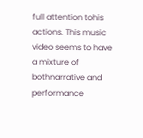full attention tohis actions. This music video seems to have a mixture of bothnarrative and performance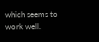which seems to work well.